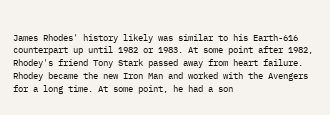James Rhodes' history likely was similar to his Earth-616 counterpart up until 1982 or 1983. At some point after 1982, Rhodey's friend Tony Stark passed away from heart failure. Rhodey became the new Iron Man and worked with the Avengers for a long time. At some point, he had a son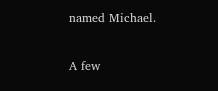named Michael.

A few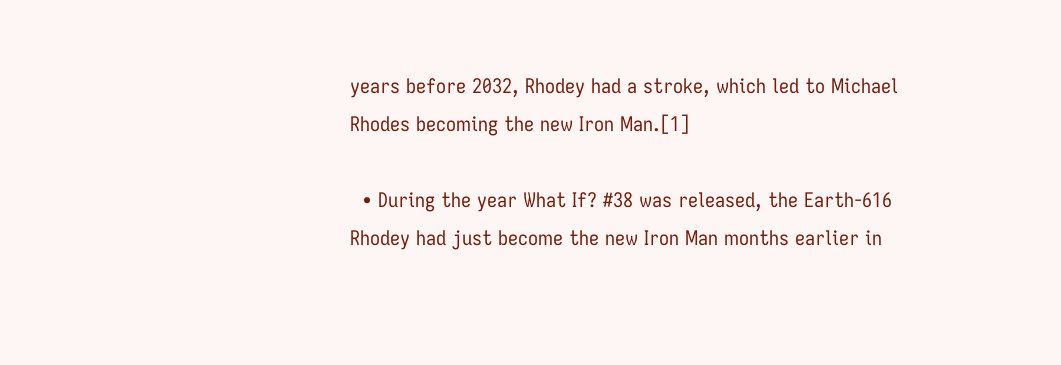years before 2032, Rhodey had a stroke, which led to Michael Rhodes becoming the new Iron Man.[1]

  • During the year What If? #38 was released, the Earth-616 Rhodey had just become the new Iron Man months earlier in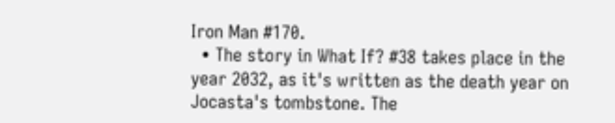Iron Man #170.
  • The story in What If? #38 takes place in the year 2032, as it's written as the death year on Jocasta's tombstone. The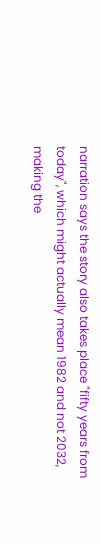narration says the story also takes place "fifty years from today", which might actually mean 1982 and not 2032, making the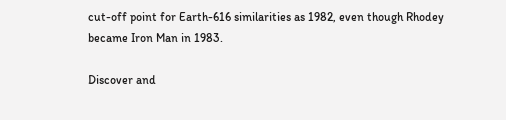cut-off point for Earth-616 similarities as 1982, even though Rhodey became Iron Man in 1983.

Discover and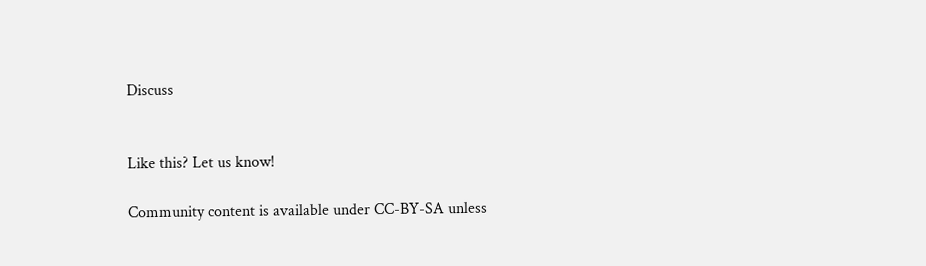Discuss


Like this? Let us know!

Community content is available under CC-BY-SA unless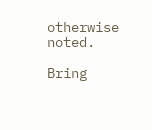otherwise noted.

Bring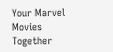Your Marvel Movies Together